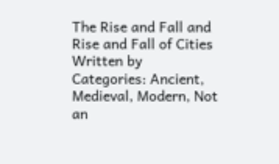The Rise and Fall and Rise and Fall of Cities
Written by
Categories: Ancient, Medieval, Modern, Not an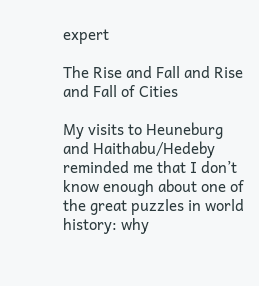expert

The Rise and Fall and Rise and Fall of Cities

My visits to Heuneburg and Haithabu/Hedeby reminded me that I don’t know enough about one of the great puzzles in world history: why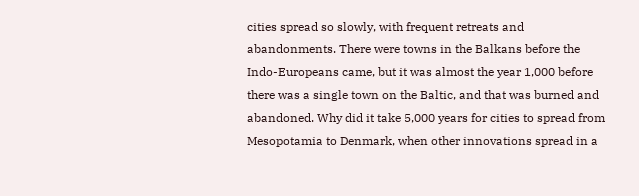cities spread so slowly, with frequent retreats and abandonments. There were towns in the Balkans before the Indo-Europeans came, but it was almost the year 1,000 before there was a single town on the Baltic, and that was burned and abandoned. Why did it take 5,000 years for cities to spread from Mesopotamia to Denmark, when other innovations spread in a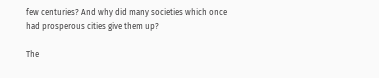few centuries? And why did many societies which once had prosperous cities give them up?

The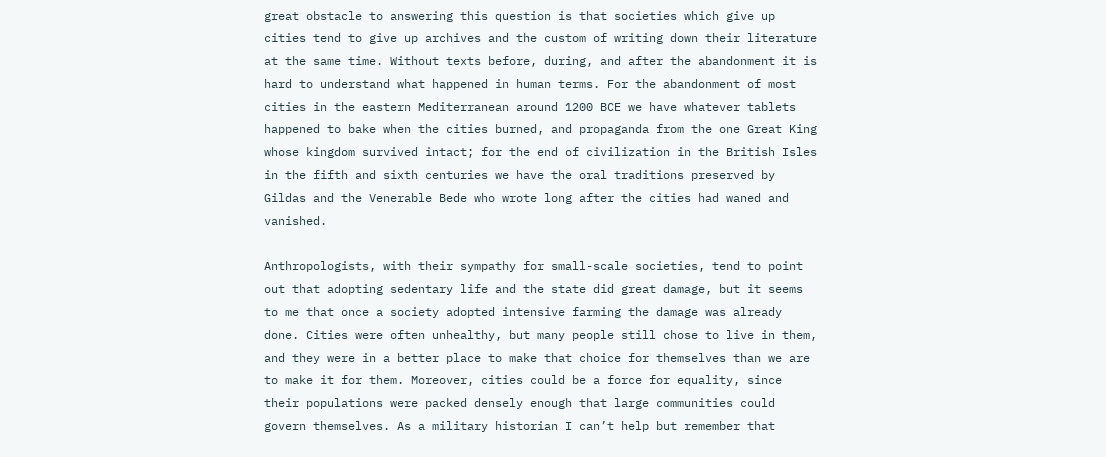great obstacle to answering this question is that societies which give up cities tend to give up archives and the custom of writing down their literature at the same time. Without texts before, during, and after the abandonment it is hard to understand what happened in human terms. For the abandonment of most cities in the eastern Mediterranean around 1200 BCE we have whatever tablets happened to bake when the cities burned, and propaganda from the one Great King whose kingdom survived intact; for the end of civilization in the British Isles in the fifth and sixth centuries we have the oral traditions preserved by Gildas and the Venerable Bede who wrote long after the cities had waned and vanished.

Anthropologists, with their sympathy for small-scale societies, tend to point out that adopting sedentary life and the state did great damage, but it seems to me that once a society adopted intensive farming the damage was already done. Cities were often unhealthy, but many people still chose to live in them, and they were in a better place to make that choice for themselves than we are to make it for them. Moreover, cities could be a force for equality, since their populations were packed densely enough that large communities could govern themselves. As a military historian I can’t help but remember that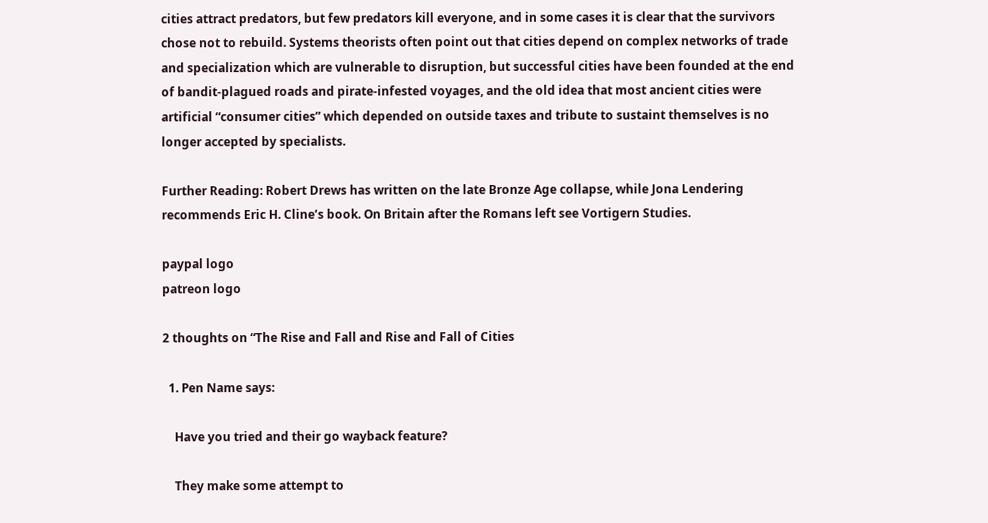cities attract predators, but few predators kill everyone, and in some cases it is clear that the survivors chose not to rebuild. Systems theorists often point out that cities depend on complex networks of trade and specialization which are vulnerable to disruption, but successful cities have been founded at the end of bandit-plagued roads and pirate-infested voyages, and the old idea that most ancient cities were artificial “consumer cities” which depended on outside taxes and tribute to sustaint themselves is no longer accepted by specialists.

Further Reading: Robert Drews has written on the late Bronze Age collapse, while Jona Lendering recommends Eric H. Cline’s book. On Britain after the Romans left see Vortigern Studies.

paypal logo
patreon logo

2 thoughts on “The Rise and Fall and Rise and Fall of Cities

  1. Pen Name says:

    Have you tried and their go wayback feature?

    They make some attempt to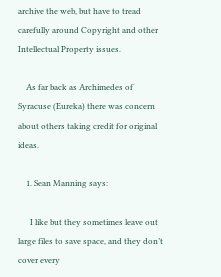archive the web, but have to tread carefully around Copyright and other Intellectual Property issues.

    As far back as Archimedes of Syracuse (Eureka) there was concern about others taking credit for original ideas.

    1. Sean Manning says:

      I like but they sometimes leave out large files to save space, and they don’t cover every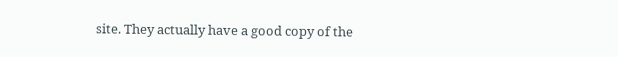site. They actually have a good copy of the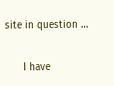site in question …

      I have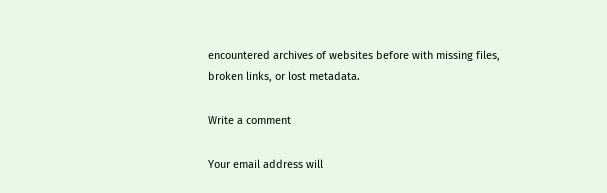encountered archives of websites before with missing files, broken links, or lost metadata.

Write a comment

Your email address will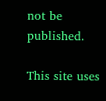not be published.

This site uses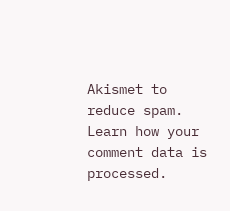Akismet to reduce spam. Learn how your comment data is processed.